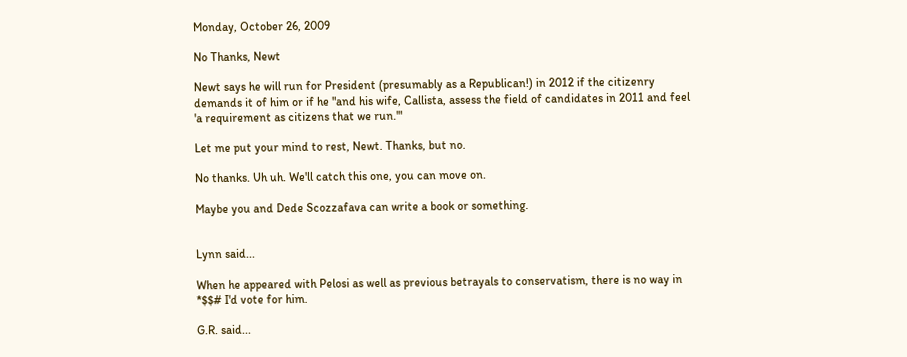Monday, October 26, 2009

No Thanks, Newt

Newt says he will run for President (presumably as a Republican!) in 2012 if the citizenry demands it of him or if he "and his wife, Callista, assess the field of candidates in 2011 and feel 'a requirement as citizens that we run.'"

Let me put your mind to rest, Newt. Thanks, but no.

No thanks. Uh uh. We'll catch this one, you can move on.

Maybe you and Dede Scozzafava can write a book or something.


Lynn said...

When he appeared with Pelosi as well as previous betrayals to conservatism, there is no way in *$$# I'd vote for him.

G.R. said...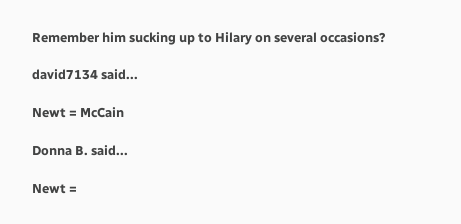Remember him sucking up to Hilary on several occasions?

david7134 said...

Newt = McCain

Donna B. said...

Newt =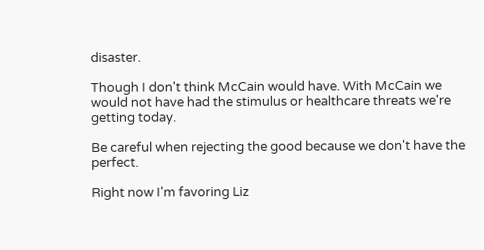disaster.

Though I don't think McCain would have. With McCain we would not have had the stimulus or healthcare threats we're getting today.

Be careful when rejecting the good because we don't have the perfect.

Right now I'm favoring Liz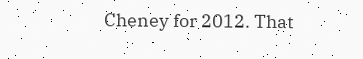Cheney for 2012. That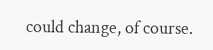could change, of course.